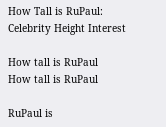How Tall is RuPaul: Celebrity Height Interest

How tall is RuPaul
How tall is RuPaul

RuPaul is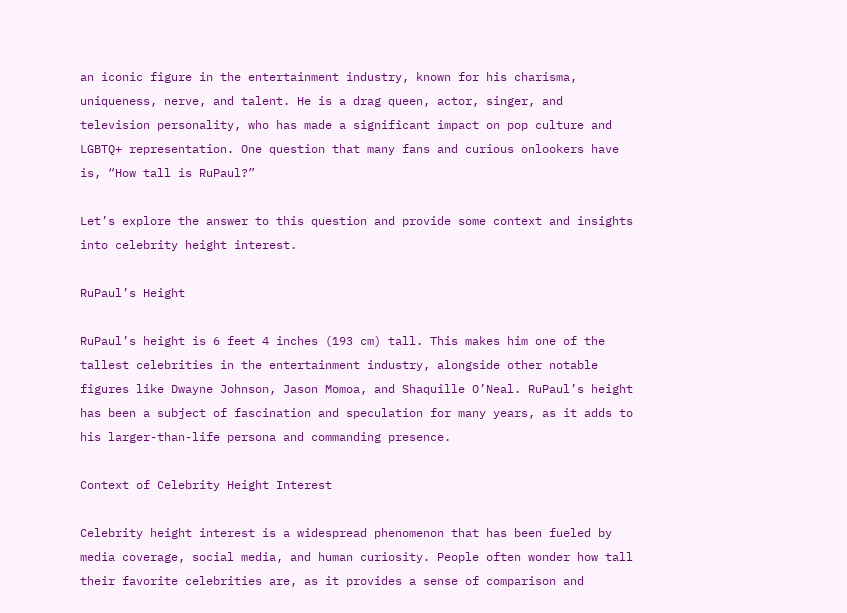an iconic figure in the entertainment industry, known for his charisma, uniqueness, nerve, and talent. He is a drag queen, actor, singer, and television personality, who has made a significant impact on pop culture and LGBTQ+ representation. One question that many fans and curious onlookers have is, “How tall is RuPaul?”

Let’s explore the answer to this question and provide some context and insights into celebrity height interest.

RuPaul’s Height

RuPaul’s height is 6 feet 4 inches (193 cm) tall. This makes him one of the tallest celebrities in the entertainment industry, alongside other notable figures like Dwayne Johnson, Jason Momoa, and Shaquille O’Neal. RuPaul’s height has been a subject of fascination and speculation for many years, as it adds to his larger-than-life persona and commanding presence.

Context of Celebrity Height Interest

Celebrity height interest is a widespread phenomenon that has been fueled by media coverage, social media, and human curiosity. People often wonder how tall their favorite celebrities are, as it provides a sense of comparison and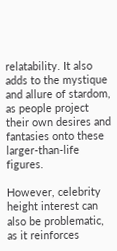relatability. It also adds to the mystique and allure of stardom, as people project their own desires and fantasies onto these larger-than-life figures.

However, celebrity height interest can also be problematic, as it reinforces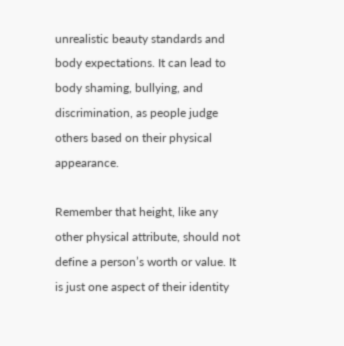unrealistic beauty standards and body expectations. It can lead to body shaming, bullying, and discrimination, as people judge others based on their physical appearance.

Remember that height, like any other physical attribute, should not define a person’s worth or value. It is just one aspect of their identity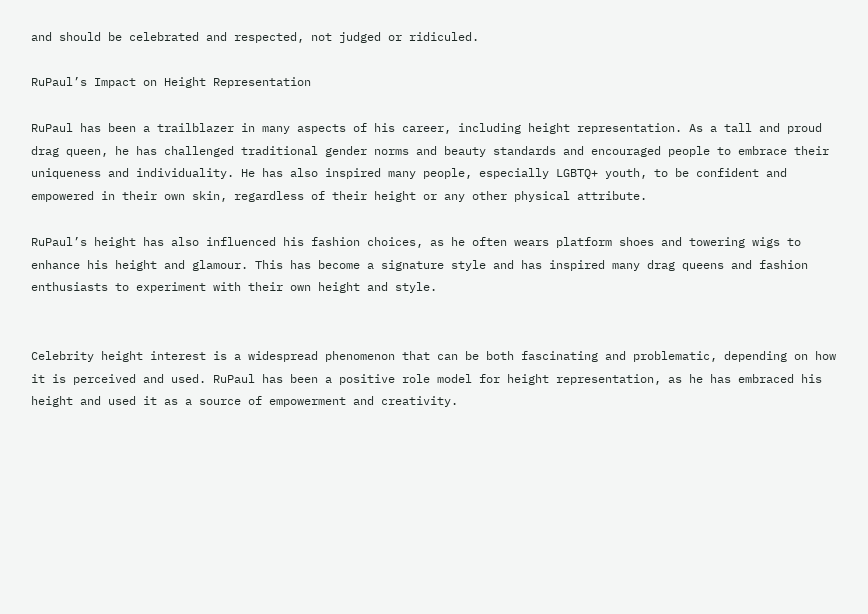and should be celebrated and respected, not judged or ridiculed.

RuPaul’s Impact on Height Representation

RuPaul has been a trailblazer in many aspects of his career, including height representation. As a tall and proud drag queen, he has challenged traditional gender norms and beauty standards and encouraged people to embrace their uniqueness and individuality. He has also inspired many people, especially LGBTQ+ youth, to be confident and empowered in their own skin, regardless of their height or any other physical attribute.

RuPaul’s height has also influenced his fashion choices, as he often wears platform shoes and towering wigs to enhance his height and glamour. This has become a signature style and has inspired many drag queens and fashion enthusiasts to experiment with their own height and style.


Celebrity height interest is a widespread phenomenon that can be both fascinating and problematic, depending on how it is perceived and used. RuPaul has been a positive role model for height representation, as he has embraced his height and used it as a source of empowerment and creativity.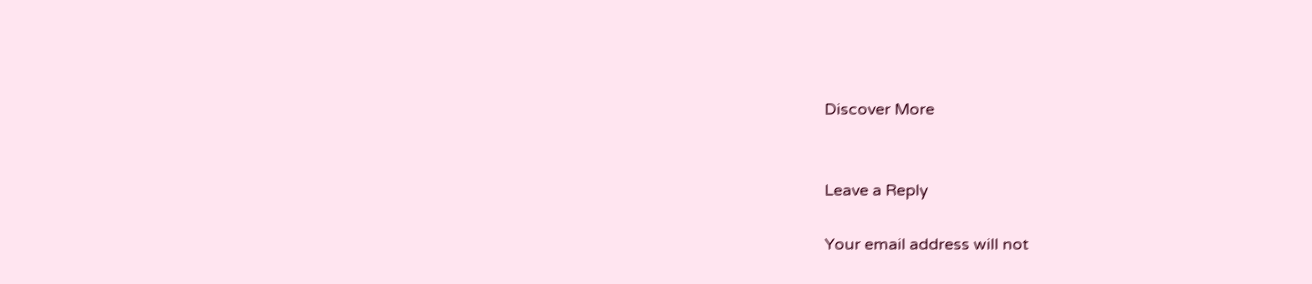Discover More


Leave a Reply

Your email address will not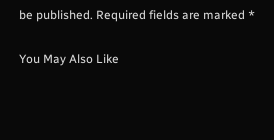be published. Required fields are marked *

You May Also Like